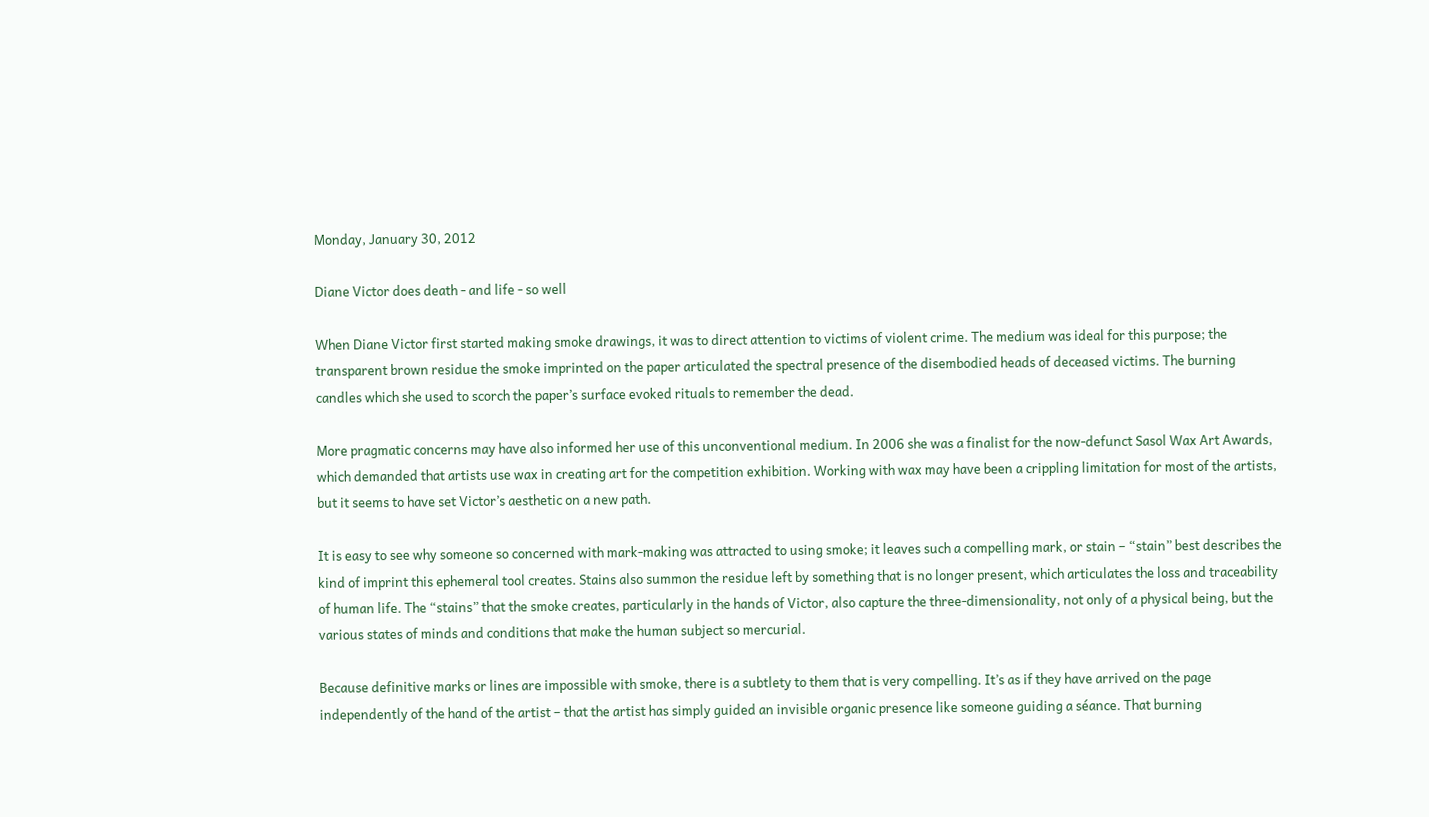Monday, January 30, 2012

Diane Victor does death - and life - so well

When Diane Victor first started making smoke drawings, it was to direct attention to victims of violent crime. The medium was ideal for this purpose; the transparent brown residue the smoke imprinted on the paper articulated the spectral presence of the disembodied heads of deceased victims. The burning candles which she used to scorch the paper’s surface evoked rituals to remember the dead.

More pragmatic concerns may have also informed her use of this unconventional medium. In 2006 she was a finalist for the now-defunct Sasol Wax Art Awards, which demanded that artists use wax in creating art for the competition exhibition. Working with wax may have been a crippling limitation for most of the artists, but it seems to have set Victor’s aesthetic on a new path.

It is easy to see why someone so concerned with mark-making was attracted to using smoke; it leaves such a compelling mark, or stain – “stain” best describes the kind of imprint this ephemeral tool creates. Stains also summon the residue left by something that is no longer present, which articulates the loss and traceability of human life. The “stains” that the smoke creates, particularly in the hands of Victor, also capture the three-dimensionality, not only of a physical being, but the various states of minds and conditions that make the human subject so mercurial.

Because definitive marks or lines are impossible with smoke, there is a subtlety to them that is very compelling. It’s as if they have arrived on the page independently of the hand of the artist – that the artist has simply guided an invisible organic presence like someone guiding a séance. That burning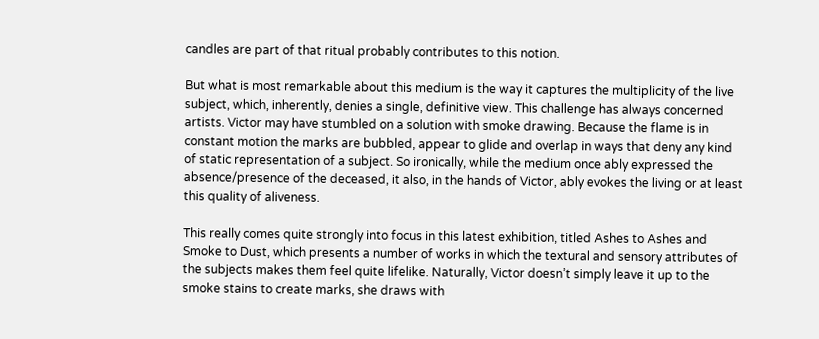candles are part of that ritual probably contributes to this notion.

But what is most remarkable about this medium is the way it captures the multiplicity of the live subject, which, inherently, denies a single, definitive view. This challenge has always concerned artists. Victor may have stumbled on a solution with smoke drawing. Because the flame is in constant motion the marks are bubbled, appear to glide and overlap in ways that deny any kind of static representation of a subject. So ironically, while the medium once ably expressed the absence/presence of the deceased, it also, in the hands of Victor, ably evokes the living or at least this quality of aliveness.

This really comes quite strongly into focus in this latest exhibition, titled Ashes to Ashes and Smoke to Dust, which presents a number of works in which the textural and sensory attributes of the subjects makes them feel quite lifelike. Naturally, Victor doesn’t simply leave it up to the smoke stains to create marks, she draws with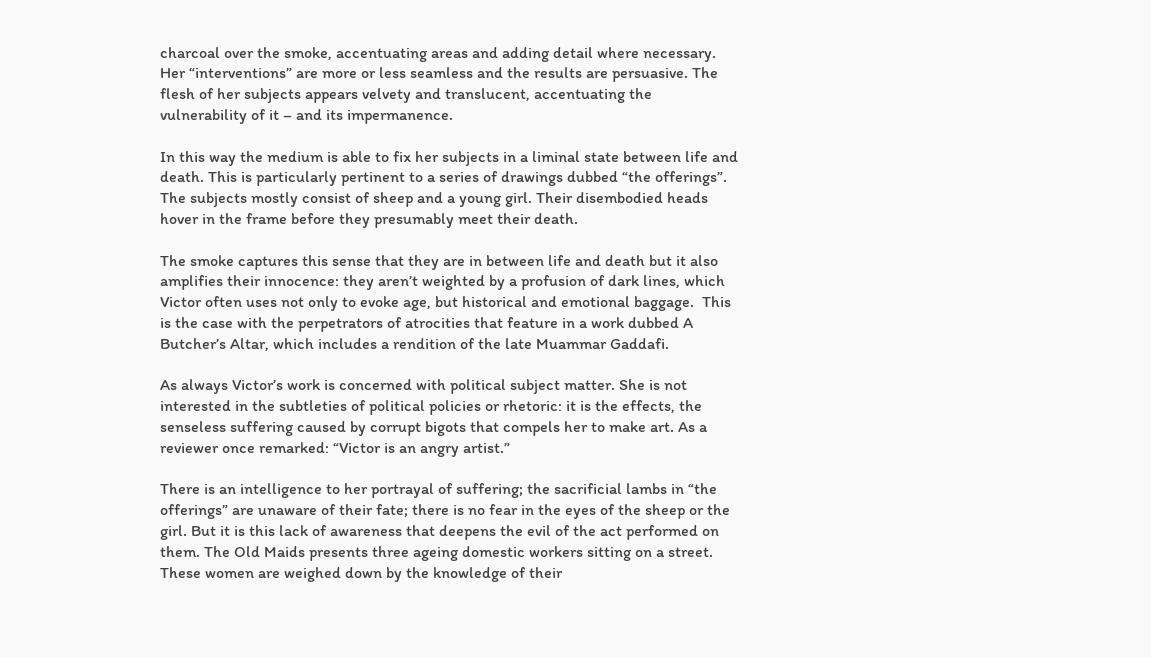charcoal over the smoke, accentuating areas and adding detail where necessary. Her “interventions” are more or less seamless and the results are persuasive. The flesh of her subjects appears velvety and translucent, accentuating the vulnerability of it – and its impermanence.

In this way the medium is able to fix her subjects in a liminal state between life and death. This is particularly pertinent to a series of drawings dubbed “the offerings”. The subjects mostly consist of sheep and a young girl. Their disembodied heads hover in the frame before they presumably meet their death.

The smoke captures this sense that they are in between life and death but it also amplifies their innocence: they aren’t weighted by a profusion of dark lines, which Victor often uses not only to evoke age, but historical and emotional baggage.  This is the case with the perpetrators of atrocities that feature in a work dubbed A Butcher’s Altar, which includes a rendition of the late Muammar Gaddafi.

As always Victor’s work is concerned with political subject matter. She is not interested in the subtleties of political policies or rhetoric: it is the effects, the senseless suffering caused by corrupt bigots that compels her to make art. As a reviewer once remarked: “Victor is an angry artist.”

There is an intelligence to her portrayal of suffering; the sacrificial lambs in “the offerings” are unaware of their fate; there is no fear in the eyes of the sheep or the girl. But it is this lack of awareness that deepens the evil of the act performed on them. The Old Maids presents three ageing domestic workers sitting on a street. These women are weighed down by the knowledge of their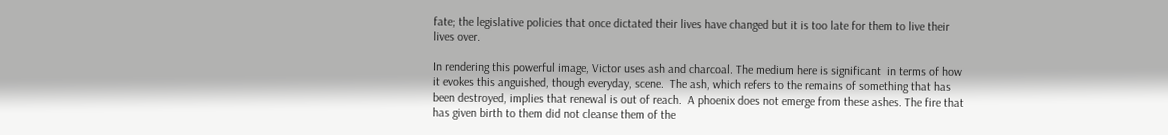fate; the legislative policies that once dictated their lives have changed but it is too late for them to live their lives over.

In rendering this powerful image, Victor uses ash and charcoal. The medium here is significant  in terms of how it evokes this anguished, though everyday, scene.  The ash, which refers to the remains of something that has been destroyed, implies that renewal is out of reach.  A phoenix does not emerge from these ashes. The fire that has given birth to them did not cleanse them of the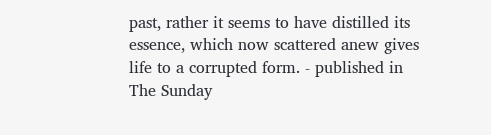past, rather it seems to have distilled its essence, which now scattered anew gives life to a corrupted form. - published in The Sunday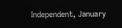Independent, January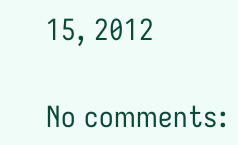15, 2012

No comments: